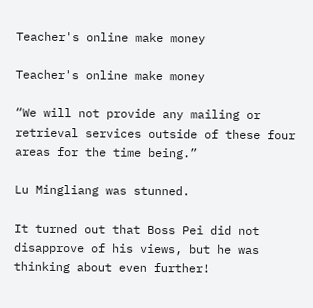Teacher's online make money

Teacher's online make money

“We will not provide any mailing or retrieval services outside of these four areas for the time being.”

Lu Mingliang was stunned.

It turned out that Boss Pei did not disapprove of his views, but he was thinking about even further!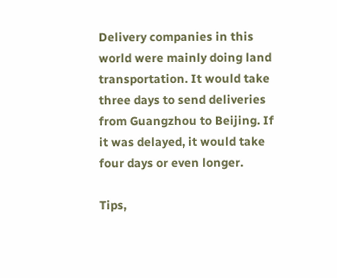Delivery companies in this world were mainly doing land transportation. It would take three days to send deliveries from Guangzhou to Beijing. If it was delayed, it would take four days or even longer.

Tips,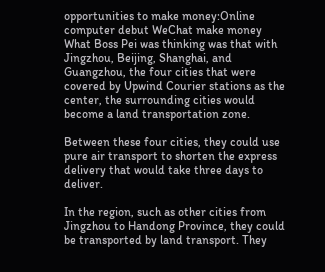opportunities to make money:Online computer debut WeChat make money
What Boss Pei was thinking was that with Jingzhou, Beijing, Shanghai, and Guangzhou, the four cities that were covered by Upwind Courier stations as the center, the surrounding cities would become a land transportation zone.

Between these four cities, they could use pure air transport to shorten the express delivery that would take three days to deliver.

In the region, such as other cities from Jingzhou to Handong Province, they could be transported by land transport. They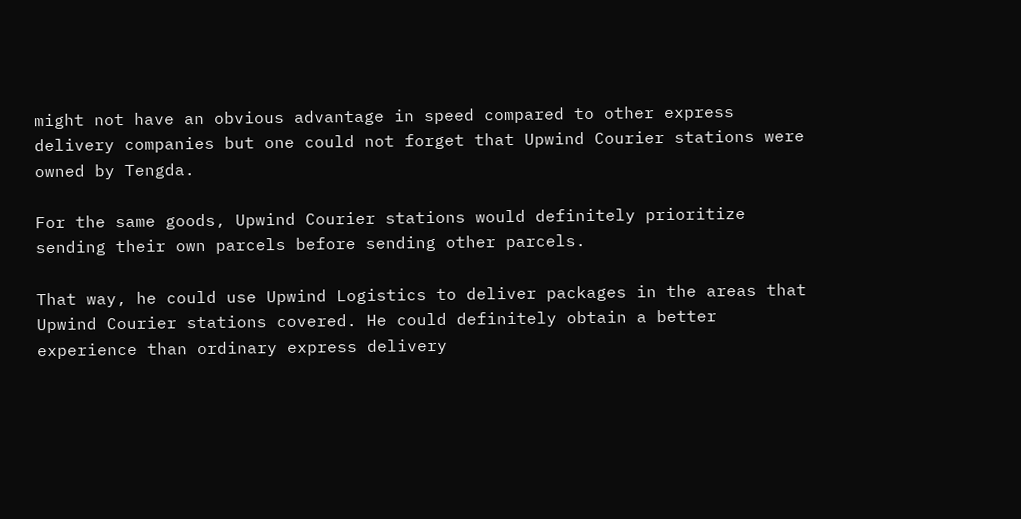might not have an obvious advantage in speed compared to other express delivery companies but one could not forget that Upwind Courier stations were owned by Tengda.

For the same goods, Upwind Courier stations would definitely prioritize sending their own parcels before sending other parcels.

That way, he could use Upwind Logistics to deliver packages in the areas that Upwind Courier stations covered. He could definitely obtain a better experience than ordinary express delivery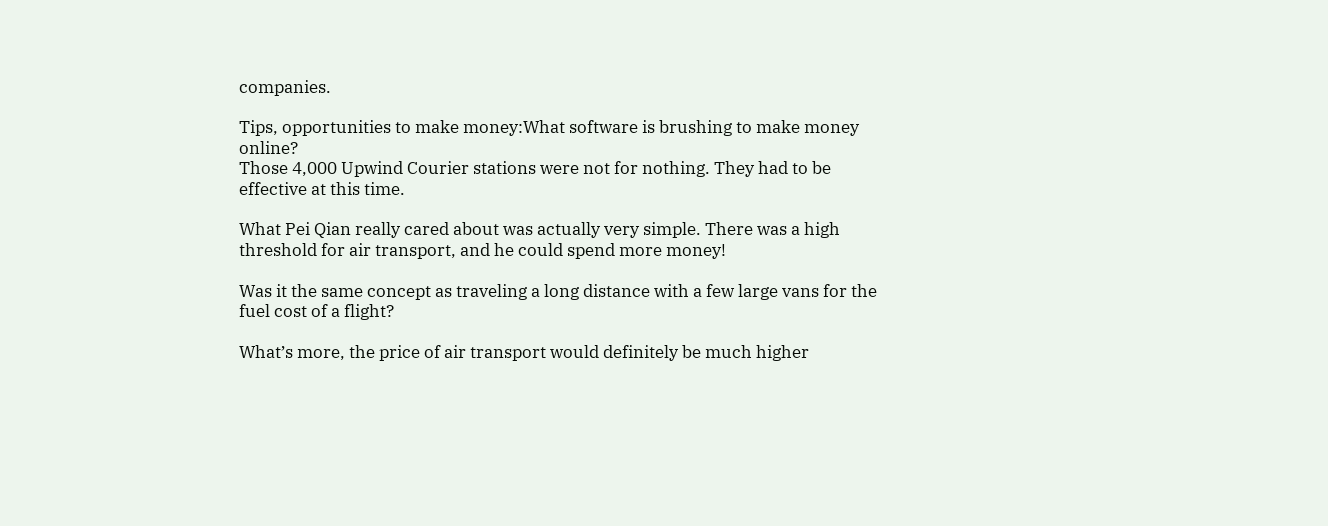companies.

Tips, opportunities to make money:What software is brushing to make money online?
Those 4,000 Upwind Courier stations were not for nothing. They had to be effective at this time.

What Pei Qian really cared about was actually very simple. There was a high threshold for air transport, and he could spend more money!

Was it the same concept as traveling a long distance with a few large vans for the fuel cost of a flight?

What’s more, the price of air transport would definitely be much higher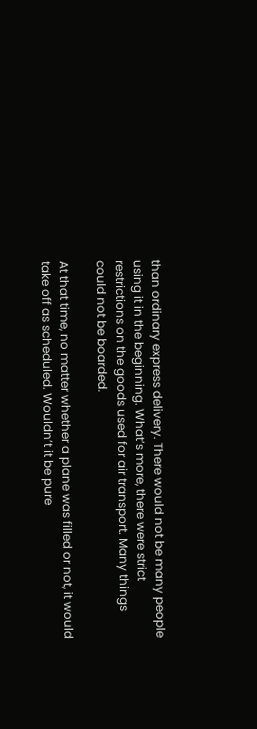than ordinary express delivery. There would not be many people using it in the beginning. What’s more, there were strict restrictions on the goods used for air transport. Many things could not be boarded.

At that time, no matter whether a plane was filled or not, it would take off as scheduled. Wouldn’t it be pure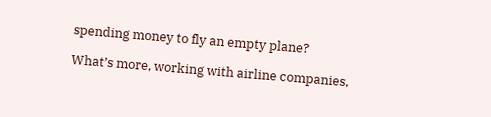spending money to fly an empty plane?

What’s more, working with airline companies,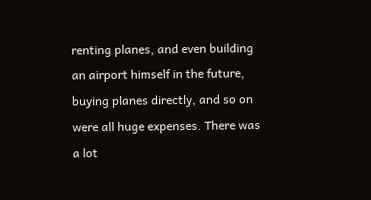renting planes, and even building an airport himself in the future, buying planes directly, and so on were all huge expenses. There was a lot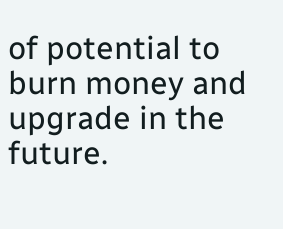of potential to burn money and upgrade in the future.